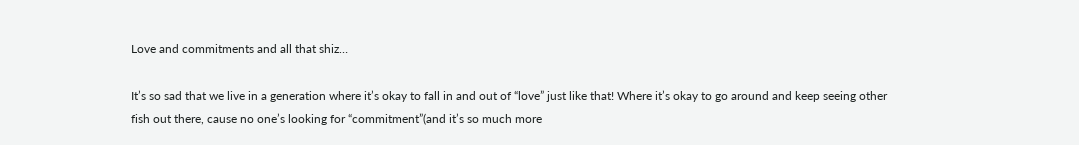Love and commitments and all that shiz…

It’s so sad that we live in a generation where it’s okay to fall in and out of “love” just like that! Where it’s okay to go around and keep seeing other fish out there, cause no one’s looking for “commitment”(and it’s so much more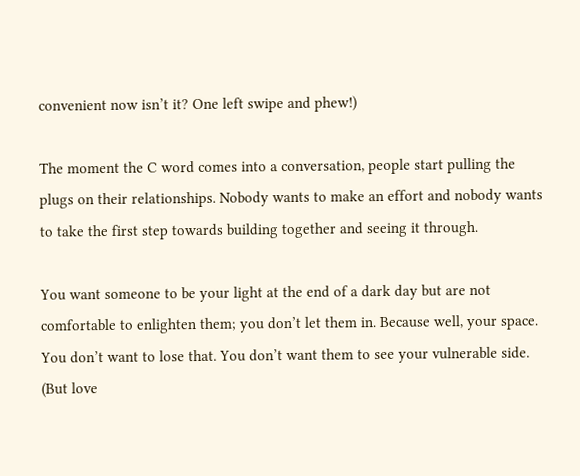convenient now isn’t it? One left swipe and phew!)

The moment the C word comes into a conversation, people start pulling the plugs on their relationships. Nobody wants to make an effort and nobody wants to take the first step towards building together and seeing it through.

You want someone to be your light at the end of a dark day but are not comfortable to enlighten them; you don’t let them in. Because well, your space. You don’t want to lose that. You don’t want them to see your vulnerable side. (But love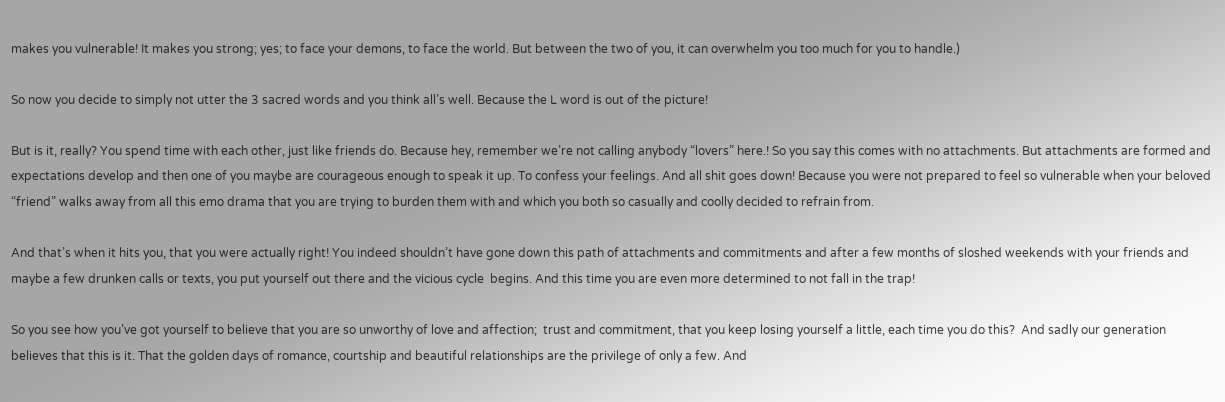makes you vulnerable! It makes you strong; yes; to face your demons, to face the world. But between the two of you, it can overwhelm you too much for you to handle.)

So now you decide to simply not utter the 3 sacred words and you think all’s well. Because the L word is out of the picture!

But is it, really? You spend time with each other, just like friends do. Because hey, remember we’re not calling anybody “lovers” here.! So you say this comes with no attachments. But attachments are formed and expectations develop and then one of you maybe are courageous enough to speak it up. To confess your feelings. And all shit goes down! Because you were not prepared to feel so vulnerable when your beloved “friend” walks away from all this emo drama that you are trying to burden them with and which you both so casually and coolly decided to refrain from.

And that’s when it hits you, that you were actually right! You indeed shouldn’t have gone down this path of attachments and commitments and after a few months of sloshed weekends with your friends and maybe a few drunken calls or texts, you put yourself out there and the vicious cycle  begins. And this time you are even more determined to not fall in the trap!

So you see how you’ve got yourself to believe that you are so unworthy of love and affection;  trust and commitment, that you keep losing yourself a little, each time you do this?  And sadly our generation believes that this is it. That the golden days of romance, courtship and beautiful relationships are the privilege of only a few. And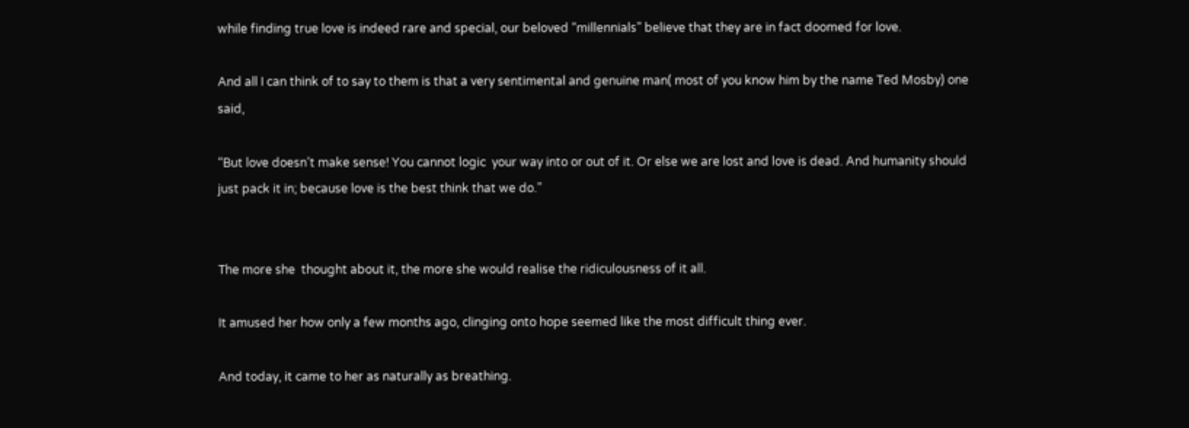while finding true love is indeed rare and special, our beloved “millennials” believe that they are in fact doomed for love.

And all I can think of to say to them is that a very sentimental and genuine man( most of you know him by the name Ted Mosby) one said,

“But love doesn’t make sense! You cannot logic  your way into or out of it. Or else we are lost and love is dead. And humanity should just pack it in; because love is the best think that we do.”


The more she  thought about it, the more she would realise the ridiculousness of it all.

It amused her how only a few months ago, clinging onto hope seemed like the most difficult thing ever.

And today, it came to her as naturally as breathing.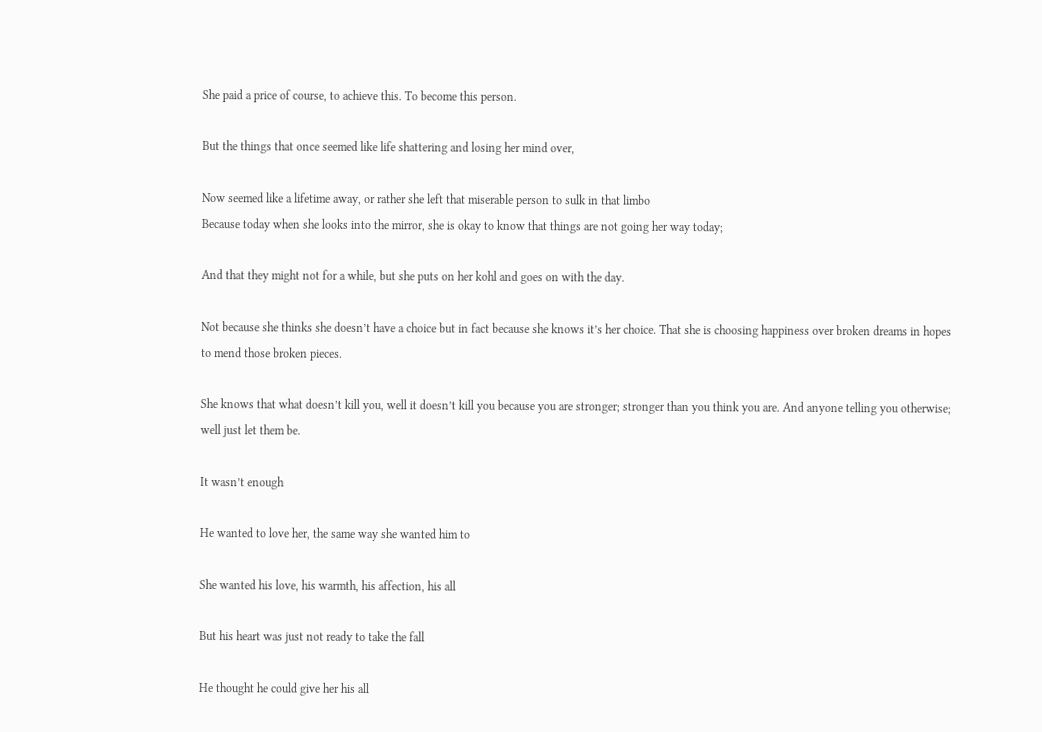She paid a price of course, to achieve this. To become this person.

But the things that once seemed like life shattering and losing her mind over,

Now seemed like a lifetime away, or rather she left that miserable person to sulk in that limbo
Because today when she looks into the mirror, she is okay to know that things are not going her way today;

And that they might not for a while, but she puts on her kohl and goes on with the day.

Not because she thinks she doesn’t have a choice but in fact because she knows it’s her choice. That she is choosing happiness over broken dreams in hopes to mend those broken pieces.

She knows that what doesn’t kill you, well it doesn’t kill you because you are stronger; stronger than you think you are. And anyone telling you otherwise; well just let them be.

It wasn’t enough

He wanted to love her, the same way she wanted him to

She wanted his love, his warmth, his affection, his all

But his heart was just not ready to take the fall

He thought he could give her his all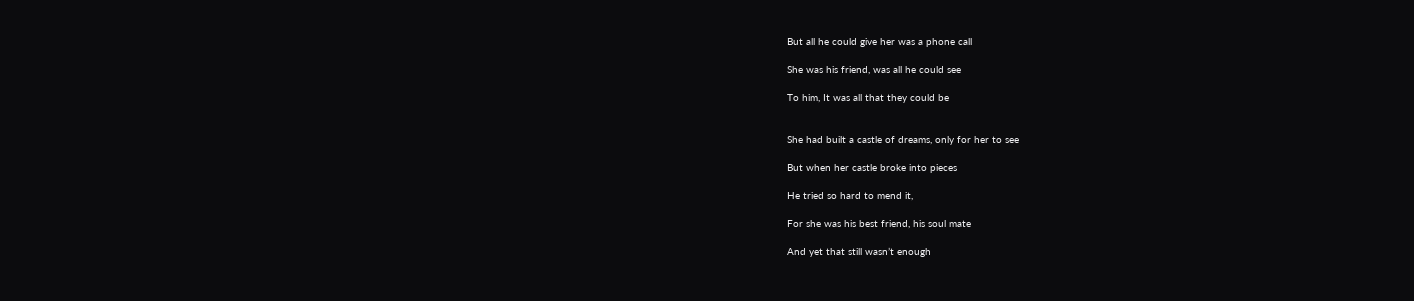But all he could give her was a phone call

She was his friend, was all he could see

To him, It was all that they could be


She had built a castle of dreams, only for her to see

But when her castle broke into pieces

He tried so hard to mend it,

For she was his best friend, his soul mate

And yet that still wasn’t enough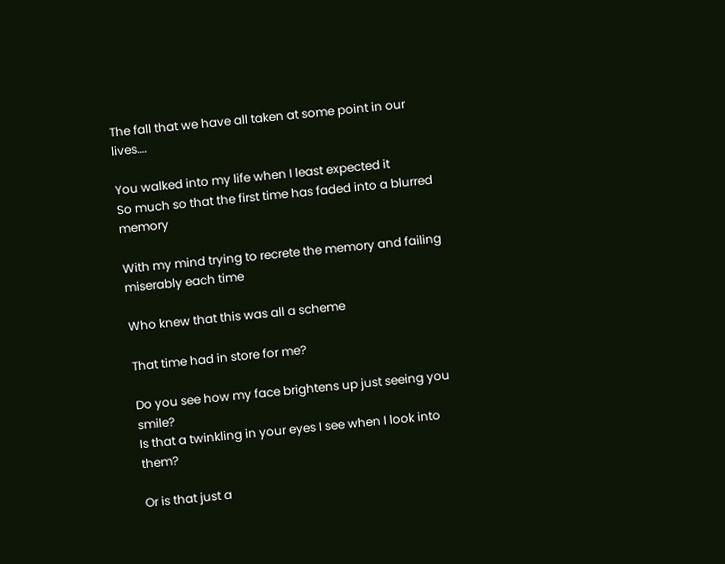The fall that we have all taken at some point in our lives….

You walked into my life when I least expected it
So much so that the first time has faded into a blurred memory

With my mind trying to recrete the memory and failing miserably each time

Who knew that this was all a scheme

That time had in store for me?

Do you see how my face brightens up just seeing you smile?
Is that a twinkling in your eyes I see when I look into them?

Or is that just a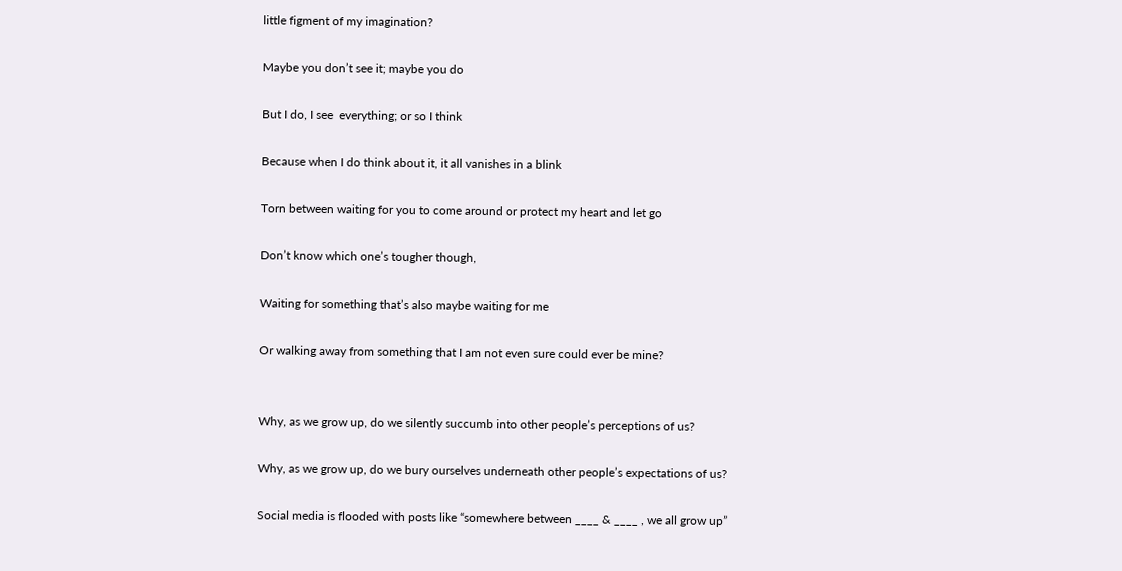little figment of my imagination?

Maybe you don’t see it; maybe you do

But I do, I see  everything; or so I think

Because when I do think about it, it all vanishes in a blink

Torn between waiting for you to come around or protect my heart and let go

Don’t know which one’s tougher though,

Waiting for something that’s also maybe waiting for me

Or walking away from something that I am not even sure could ever be mine?


Why, as we grow up, do we silently succumb into other people’s perceptions of us?

Why, as we grow up, do we bury ourselves underneath other people’s expectations of us?

Social media is flooded with posts like “somewhere between ____ & ____ , we all grow up”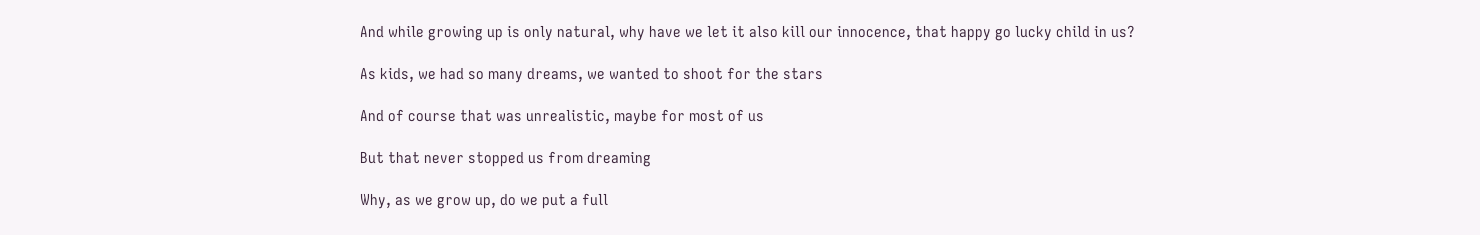And while growing up is only natural, why have we let it also kill our innocence, that happy go lucky child in us?

As kids, we had so many dreams, we wanted to shoot for the stars

And of course that was unrealistic, maybe for most of us

But that never stopped us from dreaming

Why, as we grow up, do we put a full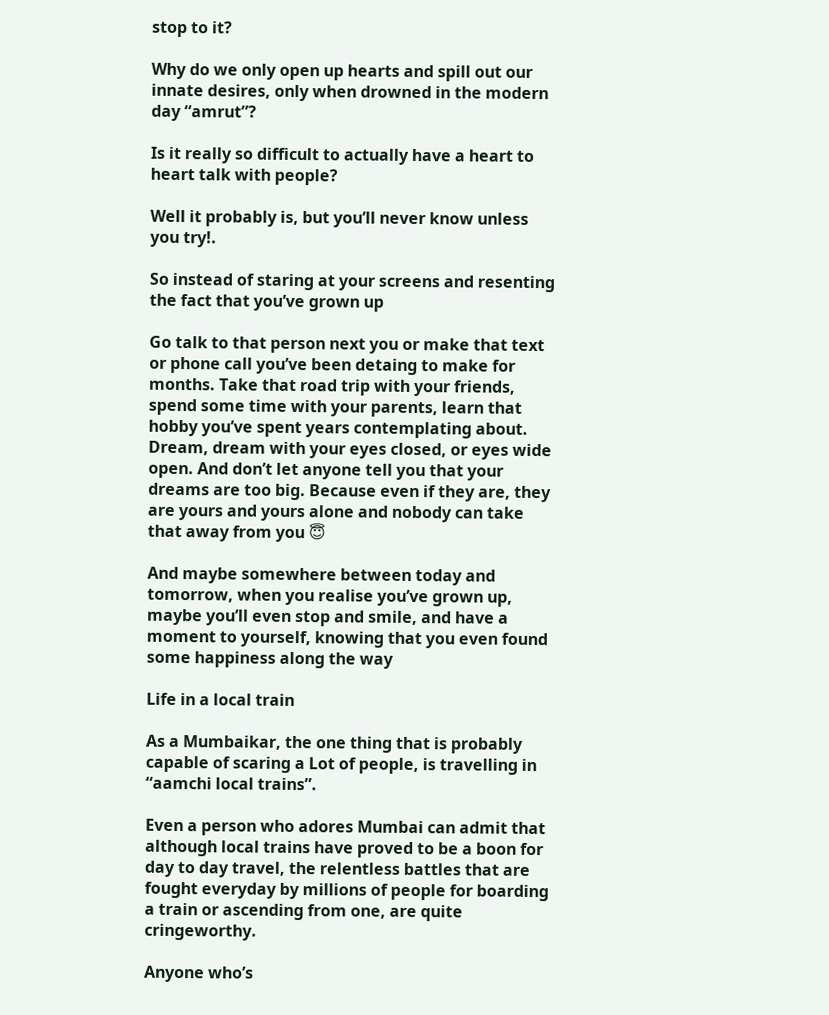stop to it?

Why do we only open up hearts and spill out our innate desires, only when drowned in the modern day “amrut”?

Is it really so difficult to actually have a heart to heart talk with people?

Well it probably is, but you’ll never know unless you try!.

So instead of staring at your screens and resenting the fact that you’ve grown up

Go talk to that person next you or make that text or phone call you’ve been detaing to make for months. Take that road trip with your friends, spend some time with your parents, learn that hobby you’ve spent years contemplating about. Dream, dream with your eyes closed, or eyes wide open. And don’t let anyone tell you that your dreams are too big. Because even if they are, they are yours and yours alone and nobody can take that away from you 😇

And maybe somewhere between today and tomorrow, when you realise you’ve grown up, maybe you’ll even stop and smile, and have a moment to yourself, knowing that you even found some happiness along the way

Life in a local train

As a Mumbaikar, the one thing that is probably capable of scaring a Lot of people, is travelling in “aamchi local trains”.

Even a person who adores Mumbai can admit that although local trains have proved to be a boon for day to day travel, the relentless battles that are fought everyday by millions of people for boarding a train or ascending from one, are quite cringeworthy.

Anyone who’s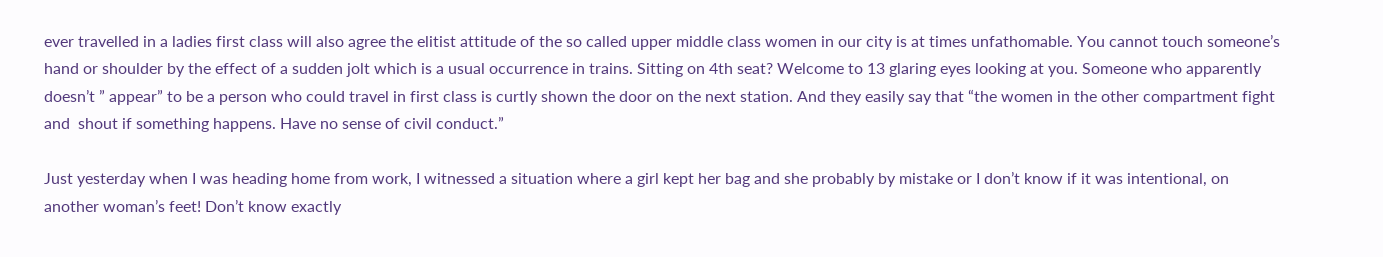ever travelled in a ladies first class will also agree the elitist attitude of the so called upper middle class women in our city is at times unfathomable. You cannot touch someone’s hand or shoulder by the effect of a sudden jolt which is a usual occurrence in trains. Sitting on 4th seat? Welcome to 13 glaring eyes looking at you. Someone who apparently doesn’t ” appear” to be a person who could travel in first class is curtly shown the door on the next station. And they easily say that “the women in the other compartment fight and  shout if something happens. Have no sense of civil conduct.”

Just yesterday when I was heading home from work, I witnessed a situation where a girl kept her bag and she probably by mistake or I don’t know if it was intentional, on another woman’s feet! Don’t know exactly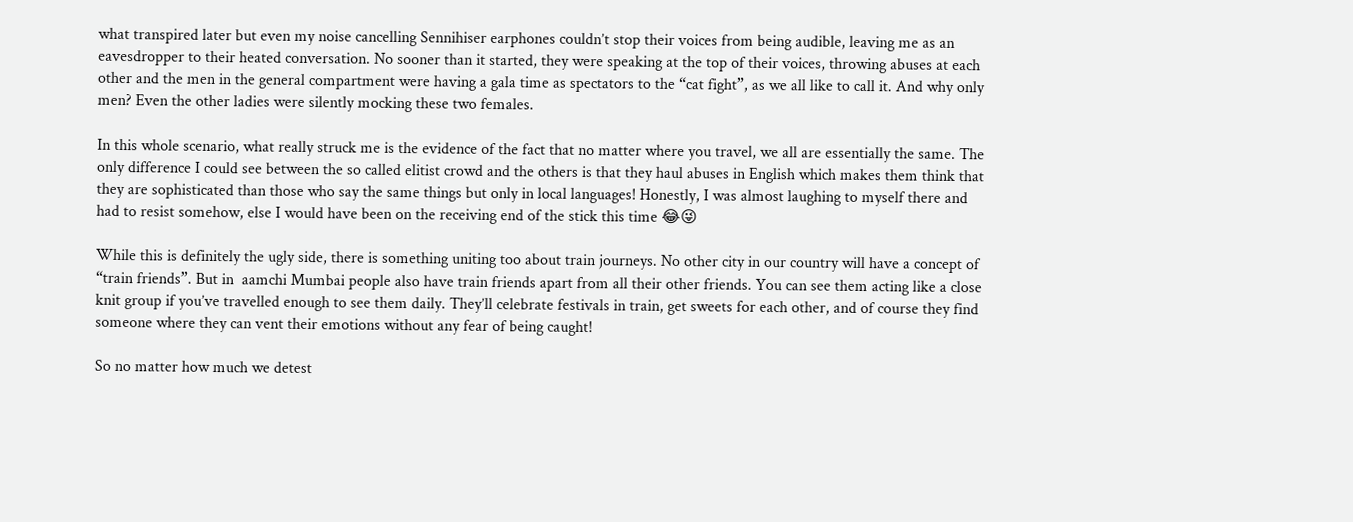what transpired later but even my noise cancelling Sennihiser earphones couldn’t stop their voices from being audible, leaving me as an eavesdropper to their heated conversation. No sooner than it started, they were speaking at the top of their voices, throwing abuses at each other and the men in the general compartment were having a gala time as spectators to the “cat fight”, as we all like to call it. And why only men? Even the other ladies were silently mocking these two females.

In this whole scenario, what really struck me is the evidence of the fact that no matter where you travel, we all are essentially the same. The only difference I could see between the so called elitist crowd and the others is that they haul abuses in English which makes them think that they are sophisticated than those who say the same things but only in local languages! Honestly, I was almost laughing to myself there and had to resist somehow, else I would have been on the receiving end of the stick this time 😂😜

While this is definitely the ugly side, there is something uniting too about train journeys. No other city in our country will have a concept of “train friends”. But in  aamchi Mumbai people also have train friends apart from all their other friends. You can see them acting like a close knit group if you’ve travelled enough to see them daily. They’ll celebrate festivals in train, get sweets for each other, and of course they find someone where they can vent their emotions without any fear of being caught!

So no matter how much we detest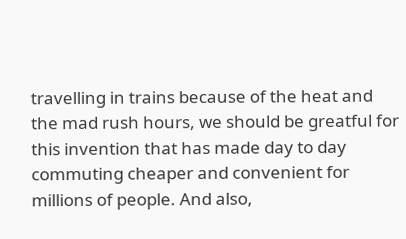travelling in trains because of the heat and the mad rush hours, we should be greatful for this invention that has made day to day commuting cheaper and convenient for millions of people. And also,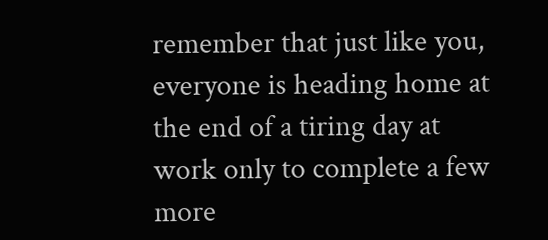remember that just like you, everyone is heading home at the end of a tiring day at work only to complete a few more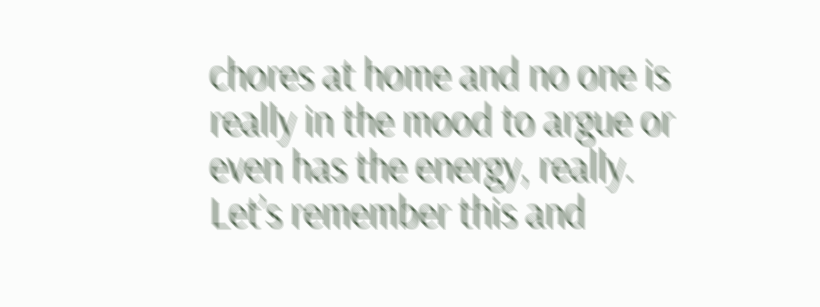chores at home and no one is really in the mood to argue or even has the energy, really. Let’s remember this and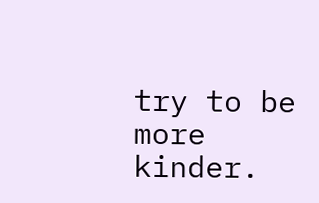try to be more kinder.